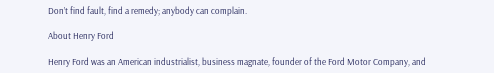Don’t find fault, find a remedy; anybody can complain.

About Henry Ford

Henry Ford was an American industrialist, business magnate, founder of the Ford Motor Company, and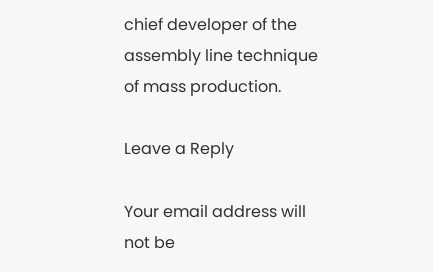chief developer of the assembly line technique of mass production.

Leave a Reply

Your email address will not be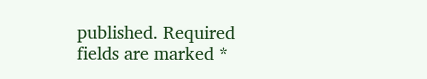published. Required fields are marked *